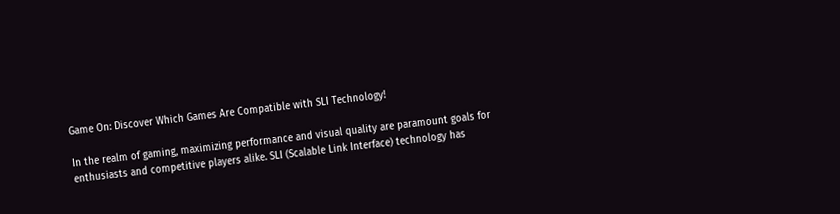Game On: Discover Which Games Are Compatible with SLI Technology!

In the realm of gaming, maximizing performance and visual quality are paramount goals for enthusiasts and competitive players alike. SLI (Scalable Link Interface) technology has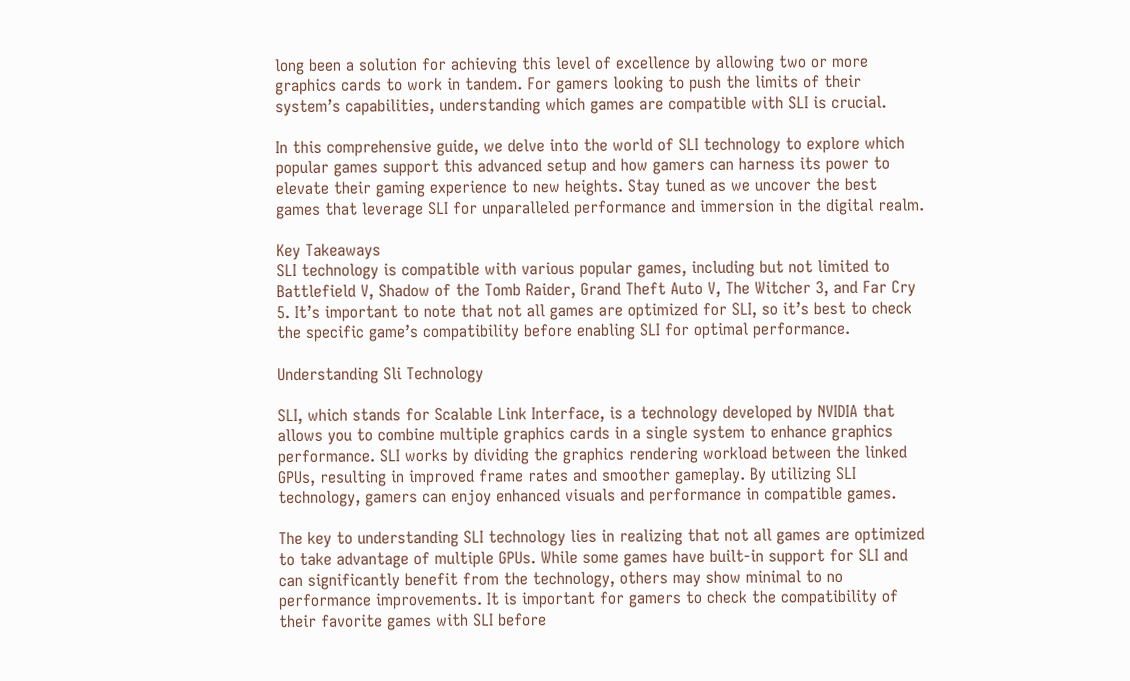long been a solution for achieving this level of excellence by allowing two or more graphics cards to work in tandem. For gamers looking to push the limits of their system’s capabilities, understanding which games are compatible with SLI is crucial.

In this comprehensive guide, we delve into the world of SLI technology to explore which popular games support this advanced setup and how gamers can harness its power to elevate their gaming experience to new heights. Stay tuned as we uncover the best games that leverage SLI for unparalleled performance and immersion in the digital realm.

Key Takeaways
SLI technology is compatible with various popular games, including but not limited to Battlefield V, Shadow of the Tomb Raider, Grand Theft Auto V, The Witcher 3, and Far Cry 5. It’s important to note that not all games are optimized for SLI, so it’s best to check the specific game’s compatibility before enabling SLI for optimal performance.

Understanding Sli Technology

SLI, which stands for Scalable Link Interface, is a technology developed by NVIDIA that allows you to combine multiple graphics cards in a single system to enhance graphics performance. SLI works by dividing the graphics rendering workload between the linked GPUs, resulting in improved frame rates and smoother gameplay. By utilizing SLI technology, gamers can enjoy enhanced visuals and performance in compatible games.

The key to understanding SLI technology lies in realizing that not all games are optimized to take advantage of multiple GPUs. While some games have built-in support for SLI and can significantly benefit from the technology, others may show minimal to no performance improvements. It is important for gamers to check the compatibility of their favorite games with SLI before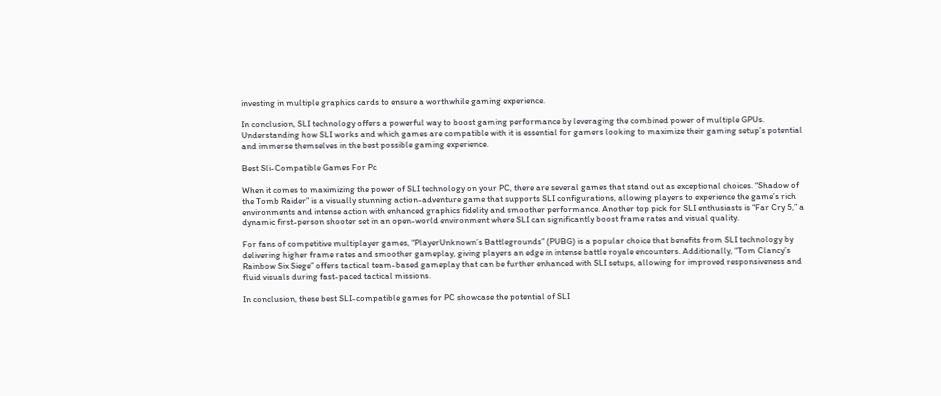investing in multiple graphics cards to ensure a worthwhile gaming experience.

In conclusion, SLI technology offers a powerful way to boost gaming performance by leveraging the combined power of multiple GPUs. Understanding how SLI works and which games are compatible with it is essential for gamers looking to maximize their gaming setup’s potential and immerse themselves in the best possible gaming experience.

Best Sli-Compatible Games For Pc

When it comes to maximizing the power of SLI technology on your PC, there are several games that stand out as exceptional choices. “Shadow of the Tomb Raider” is a visually stunning action-adventure game that supports SLI configurations, allowing players to experience the game’s rich environments and intense action with enhanced graphics fidelity and smoother performance. Another top pick for SLI enthusiasts is “Far Cry 5,” a dynamic first-person shooter set in an open-world environment where SLI can significantly boost frame rates and visual quality.

For fans of competitive multiplayer games, “PlayerUnknown’s Battlegrounds” (PUBG) is a popular choice that benefits from SLI technology by delivering higher frame rates and smoother gameplay, giving players an edge in intense battle royale encounters. Additionally, “Tom Clancy’s Rainbow Six Siege” offers tactical team-based gameplay that can be further enhanced with SLI setups, allowing for improved responsiveness and fluid visuals during fast-paced tactical missions.

In conclusion, these best SLI-compatible games for PC showcase the potential of SLI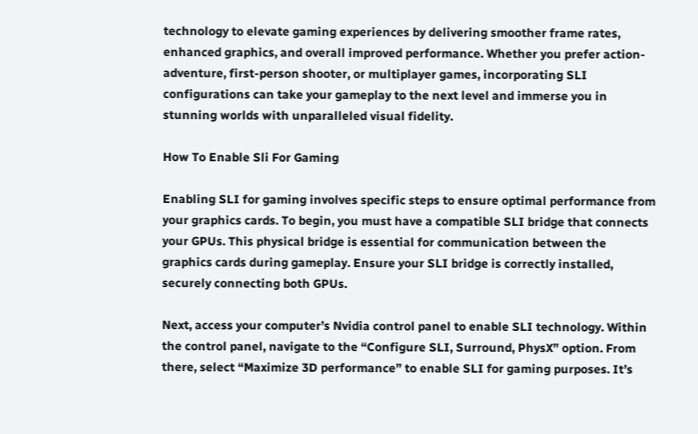technology to elevate gaming experiences by delivering smoother frame rates, enhanced graphics, and overall improved performance. Whether you prefer action-adventure, first-person shooter, or multiplayer games, incorporating SLI configurations can take your gameplay to the next level and immerse you in stunning worlds with unparalleled visual fidelity.

How To Enable Sli For Gaming

Enabling SLI for gaming involves specific steps to ensure optimal performance from your graphics cards. To begin, you must have a compatible SLI bridge that connects your GPUs. This physical bridge is essential for communication between the graphics cards during gameplay. Ensure your SLI bridge is correctly installed, securely connecting both GPUs.

Next, access your computer’s Nvidia control panel to enable SLI technology. Within the control panel, navigate to the “Configure SLI, Surround, PhysX” option. From there, select “Maximize 3D performance” to enable SLI for gaming purposes. It’s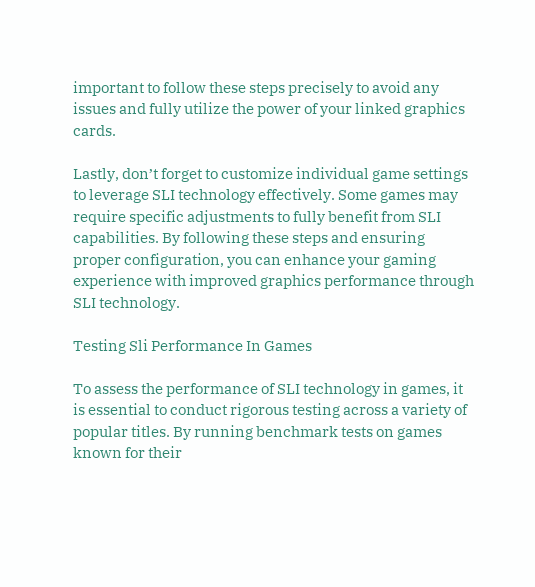important to follow these steps precisely to avoid any issues and fully utilize the power of your linked graphics cards.

Lastly, don’t forget to customize individual game settings to leverage SLI technology effectively. Some games may require specific adjustments to fully benefit from SLI capabilities. By following these steps and ensuring proper configuration, you can enhance your gaming experience with improved graphics performance through SLI technology.

Testing Sli Performance In Games

To assess the performance of SLI technology in games, it is essential to conduct rigorous testing across a variety of popular titles. By running benchmark tests on games known for their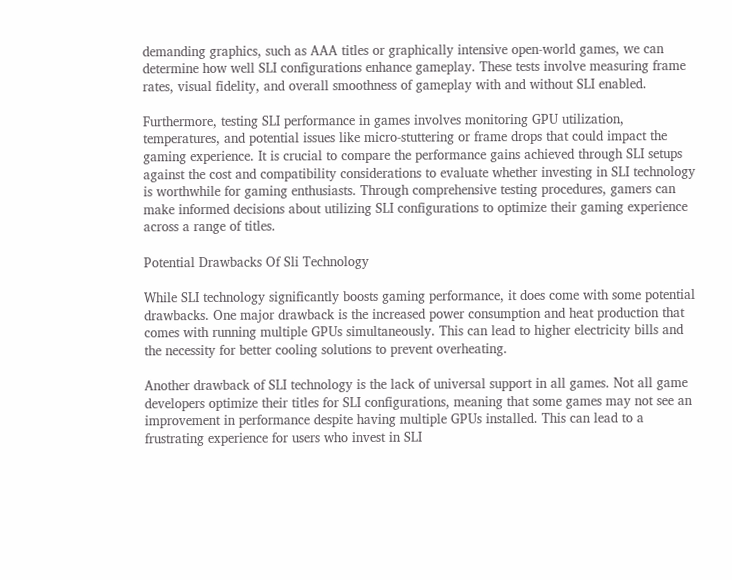demanding graphics, such as AAA titles or graphically intensive open-world games, we can determine how well SLI configurations enhance gameplay. These tests involve measuring frame rates, visual fidelity, and overall smoothness of gameplay with and without SLI enabled.

Furthermore, testing SLI performance in games involves monitoring GPU utilization, temperatures, and potential issues like micro-stuttering or frame drops that could impact the gaming experience. It is crucial to compare the performance gains achieved through SLI setups against the cost and compatibility considerations to evaluate whether investing in SLI technology is worthwhile for gaming enthusiasts. Through comprehensive testing procedures, gamers can make informed decisions about utilizing SLI configurations to optimize their gaming experience across a range of titles.

Potential Drawbacks Of Sli Technology

While SLI technology significantly boosts gaming performance, it does come with some potential drawbacks. One major drawback is the increased power consumption and heat production that comes with running multiple GPUs simultaneously. This can lead to higher electricity bills and the necessity for better cooling solutions to prevent overheating.

Another drawback of SLI technology is the lack of universal support in all games. Not all game developers optimize their titles for SLI configurations, meaning that some games may not see an improvement in performance despite having multiple GPUs installed. This can lead to a frustrating experience for users who invest in SLI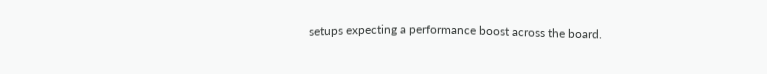setups expecting a performance boost across the board.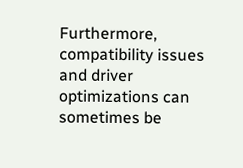Furthermore, compatibility issues and driver optimizations can sometimes be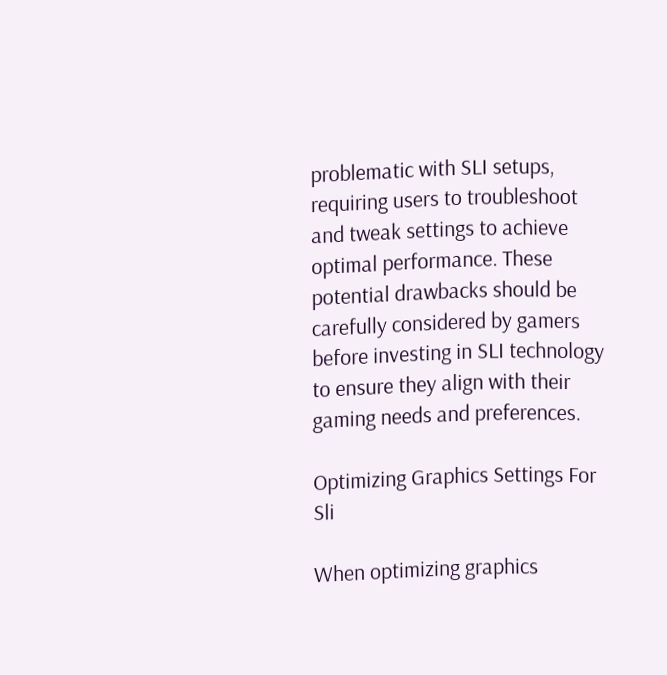problematic with SLI setups, requiring users to troubleshoot and tweak settings to achieve optimal performance. These potential drawbacks should be carefully considered by gamers before investing in SLI technology to ensure they align with their gaming needs and preferences.

Optimizing Graphics Settings For Sli

When optimizing graphics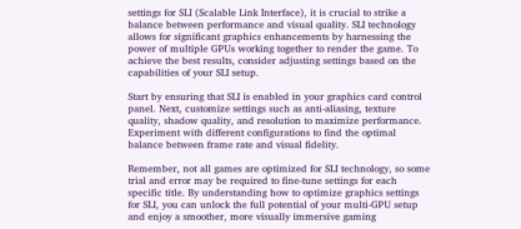settings for SLI (Scalable Link Interface), it is crucial to strike a balance between performance and visual quality. SLI technology allows for significant graphics enhancements by harnessing the power of multiple GPUs working together to render the game. To achieve the best results, consider adjusting settings based on the capabilities of your SLI setup.

Start by ensuring that SLI is enabled in your graphics card control panel. Next, customize settings such as anti-aliasing, texture quality, shadow quality, and resolution to maximize performance. Experiment with different configurations to find the optimal balance between frame rate and visual fidelity.

Remember, not all games are optimized for SLI technology, so some trial and error may be required to fine-tune settings for each specific title. By understanding how to optimize graphics settings for SLI, you can unlock the full potential of your multi-GPU setup and enjoy a smoother, more visually immersive gaming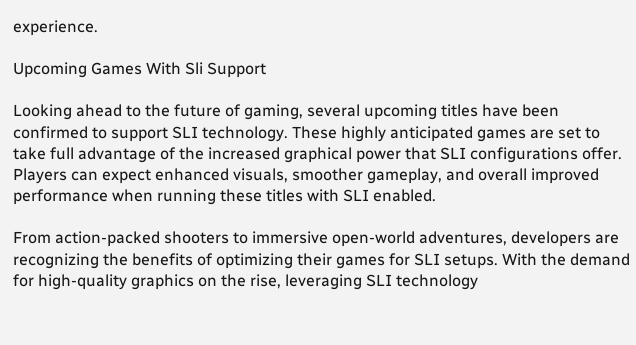experience.

Upcoming Games With Sli Support

Looking ahead to the future of gaming, several upcoming titles have been confirmed to support SLI technology. These highly anticipated games are set to take full advantage of the increased graphical power that SLI configurations offer. Players can expect enhanced visuals, smoother gameplay, and overall improved performance when running these titles with SLI enabled.

From action-packed shooters to immersive open-world adventures, developers are recognizing the benefits of optimizing their games for SLI setups. With the demand for high-quality graphics on the rise, leveraging SLI technology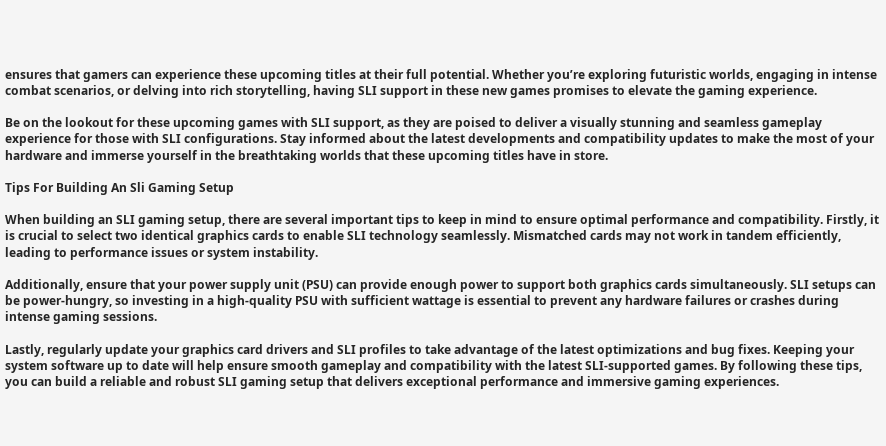ensures that gamers can experience these upcoming titles at their full potential. Whether you’re exploring futuristic worlds, engaging in intense combat scenarios, or delving into rich storytelling, having SLI support in these new games promises to elevate the gaming experience.

Be on the lookout for these upcoming games with SLI support, as they are poised to deliver a visually stunning and seamless gameplay experience for those with SLI configurations. Stay informed about the latest developments and compatibility updates to make the most of your hardware and immerse yourself in the breathtaking worlds that these upcoming titles have in store.

Tips For Building An Sli Gaming Setup

When building an SLI gaming setup, there are several important tips to keep in mind to ensure optimal performance and compatibility. Firstly, it is crucial to select two identical graphics cards to enable SLI technology seamlessly. Mismatched cards may not work in tandem efficiently, leading to performance issues or system instability.

Additionally, ensure that your power supply unit (PSU) can provide enough power to support both graphics cards simultaneously. SLI setups can be power-hungry, so investing in a high-quality PSU with sufficient wattage is essential to prevent any hardware failures or crashes during intense gaming sessions.

Lastly, regularly update your graphics card drivers and SLI profiles to take advantage of the latest optimizations and bug fixes. Keeping your system software up to date will help ensure smooth gameplay and compatibility with the latest SLI-supported games. By following these tips, you can build a reliable and robust SLI gaming setup that delivers exceptional performance and immersive gaming experiences.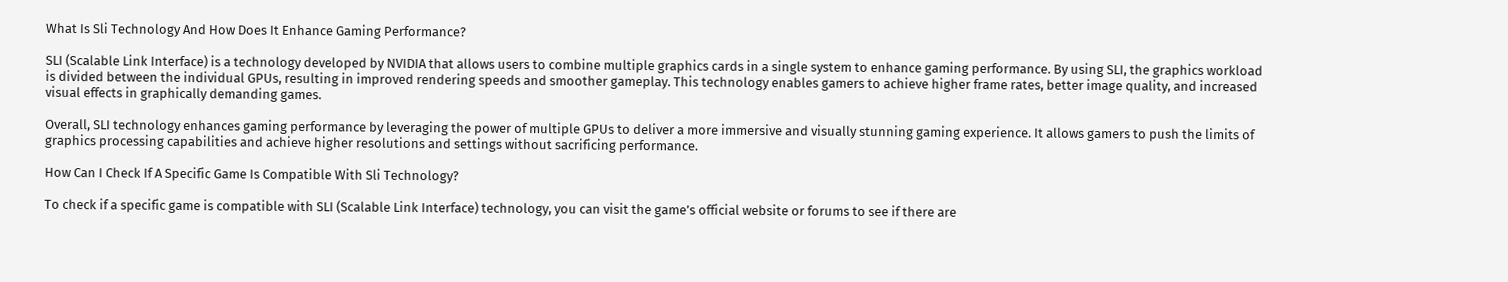What Is Sli Technology And How Does It Enhance Gaming Performance?

SLI (Scalable Link Interface) is a technology developed by NVIDIA that allows users to combine multiple graphics cards in a single system to enhance gaming performance. By using SLI, the graphics workload is divided between the individual GPUs, resulting in improved rendering speeds and smoother gameplay. This technology enables gamers to achieve higher frame rates, better image quality, and increased visual effects in graphically demanding games.

Overall, SLI technology enhances gaming performance by leveraging the power of multiple GPUs to deliver a more immersive and visually stunning gaming experience. It allows gamers to push the limits of graphics processing capabilities and achieve higher resolutions and settings without sacrificing performance.

How Can I Check If A Specific Game Is Compatible With Sli Technology?

To check if a specific game is compatible with SLI (Scalable Link Interface) technology, you can visit the game’s official website or forums to see if there are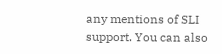any mentions of SLI support. You can also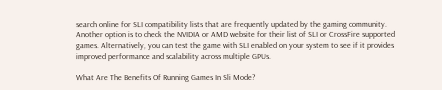search online for SLI compatibility lists that are frequently updated by the gaming community. Another option is to check the NVIDIA or AMD website for their list of SLI or CrossFire supported games. Alternatively, you can test the game with SLI enabled on your system to see if it provides improved performance and scalability across multiple GPUs.

What Are The Benefits Of Running Games In Sli Mode?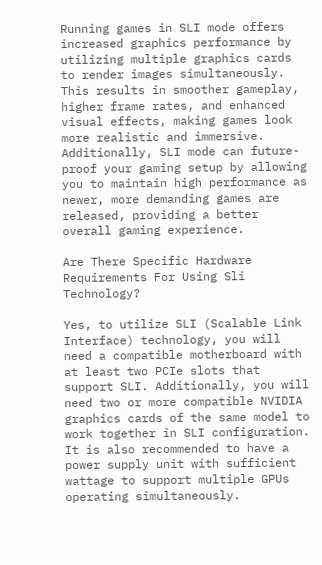Running games in SLI mode offers increased graphics performance by utilizing multiple graphics cards to render images simultaneously. This results in smoother gameplay, higher frame rates, and enhanced visual effects, making games look more realistic and immersive. Additionally, SLI mode can future-proof your gaming setup by allowing you to maintain high performance as newer, more demanding games are released, providing a better overall gaming experience.

Are There Specific Hardware Requirements For Using Sli Technology?

Yes, to utilize SLI (Scalable Link Interface) technology, you will need a compatible motherboard with at least two PCIe slots that support SLI. Additionally, you will need two or more compatible NVIDIA graphics cards of the same model to work together in SLI configuration. It is also recommended to have a power supply unit with sufficient wattage to support multiple GPUs operating simultaneously.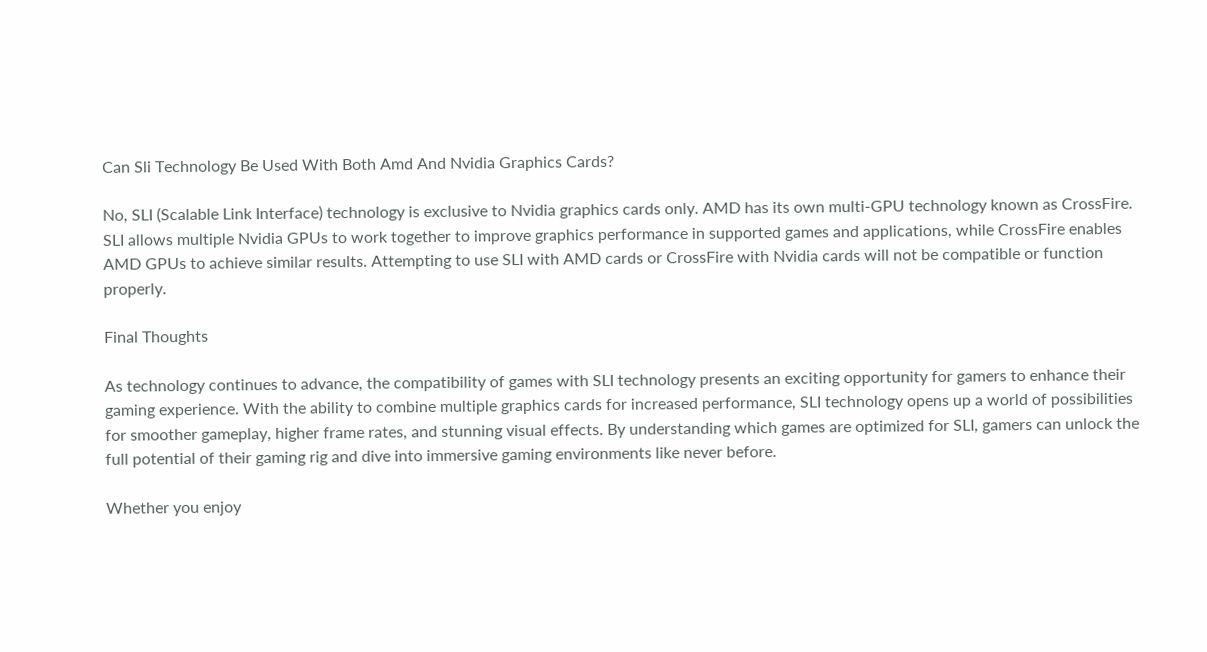Can Sli Technology Be Used With Both Amd And Nvidia Graphics Cards?

No, SLI (Scalable Link Interface) technology is exclusive to Nvidia graphics cards only. AMD has its own multi-GPU technology known as CrossFire. SLI allows multiple Nvidia GPUs to work together to improve graphics performance in supported games and applications, while CrossFire enables AMD GPUs to achieve similar results. Attempting to use SLI with AMD cards or CrossFire with Nvidia cards will not be compatible or function properly.

Final Thoughts

As technology continues to advance, the compatibility of games with SLI technology presents an exciting opportunity for gamers to enhance their gaming experience. With the ability to combine multiple graphics cards for increased performance, SLI technology opens up a world of possibilities for smoother gameplay, higher frame rates, and stunning visual effects. By understanding which games are optimized for SLI, gamers can unlock the full potential of their gaming rig and dive into immersive gaming environments like never before.

Whether you enjoy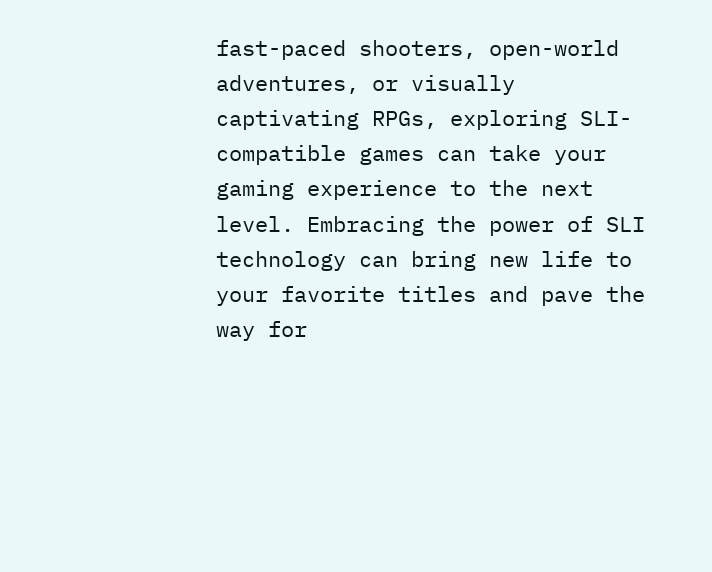fast-paced shooters, open-world adventures, or visually captivating RPGs, exploring SLI-compatible games can take your gaming experience to the next level. Embracing the power of SLI technology can bring new life to your favorite titles and pave the way for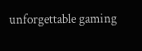unforgettable gaming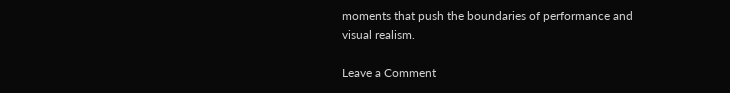moments that push the boundaries of performance and visual realism.

Leave a Comment